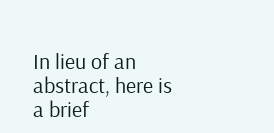In lieu of an abstract, here is a brief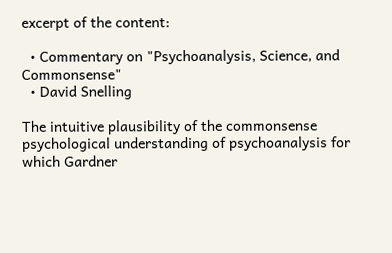excerpt of the content:

  • Commentary on "Psychoanalysis, Science, and Commonsense"
  • David Snelling

The intuitive plausibility of the commonsense psychological understanding of psychoanalysis for which Gardner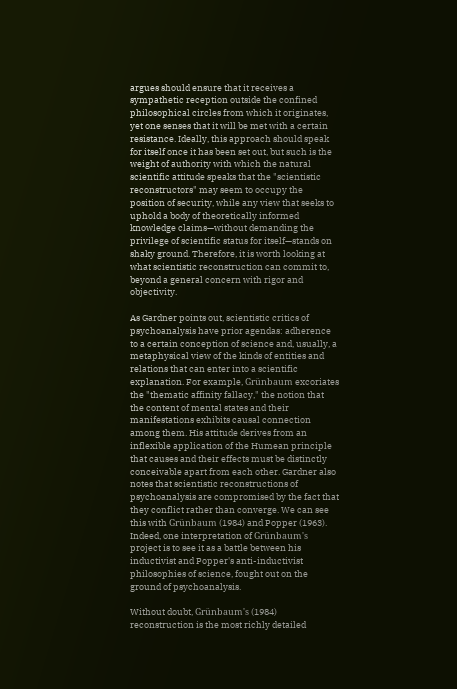argues should ensure that it receives a sympathetic reception outside the confined philosophical circles from which it originates, yet one senses that it will be met with a certain resistance. Ideally, this approach should speak for itself once it has been set out, but such is the weight of authority with which the natural scientific attitude speaks that the "scientistic reconstructors" may seem to occupy the position of security, while any view that seeks to uphold a body of theoretically informed knowledge claims—without demanding the privilege of scientific status for itself—stands on shaky ground. Therefore, it is worth looking at what scientistic reconstruction can commit to, beyond a general concern with rigor and objectivity.

As Gardner points out, scientistic critics of psychoanalysis have prior agendas: adherence to a certain conception of science and, usually, a metaphysical view of the kinds of entities and relations that can enter into a scientific explanation. For example, Grünbaum excoriates the "thematic affinity fallacy," the notion that the content of mental states and their manifestations exhibits causal connection among them. His attitude derives from an inflexible application of the Humean principle that causes and their effects must be distinctly conceivable apart from each other. Gardner also notes that scientistic reconstructions of psychoanalysis are compromised by the fact that they conflict rather than converge. We can see this with Grünbaum (1984) and Popper (1963). Indeed, one interpretation of Grünbaum's project is to see it as a battle between his inductivist and Popper's anti-inductivist philosophies of science, fought out on the ground of psychoanalysis.

Without doubt, Grünbaum's (1984) reconstruction is the most richly detailed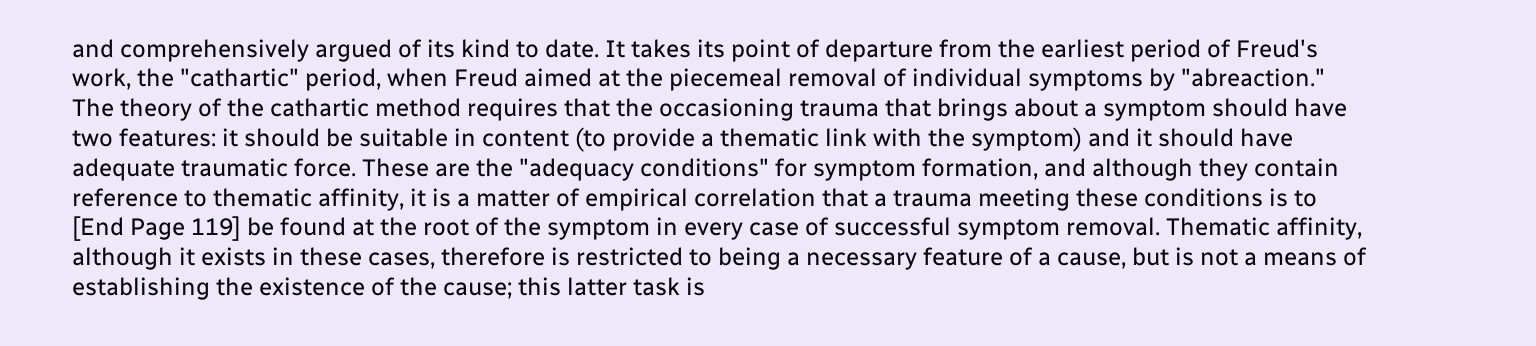and comprehensively argued of its kind to date. It takes its point of departure from the earliest period of Freud's work, the "cathartic" period, when Freud aimed at the piecemeal removal of individual symptoms by "abreaction." The theory of the cathartic method requires that the occasioning trauma that brings about a symptom should have two features: it should be suitable in content (to provide a thematic link with the symptom) and it should have adequate traumatic force. These are the "adequacy conditions" for symptom formation, and although they contain reference to thematic affinity, it is a matter of empirical correlation that a trauma meeting these conditions is to [End Page 119] be found at the root of the symptom in every case of successful symptom removal. Thematic affinity, although it exists in these cases, therefore is restricted to being a necessary feature of a cause, but is not a means of establishing the existence of the cause; this latter task is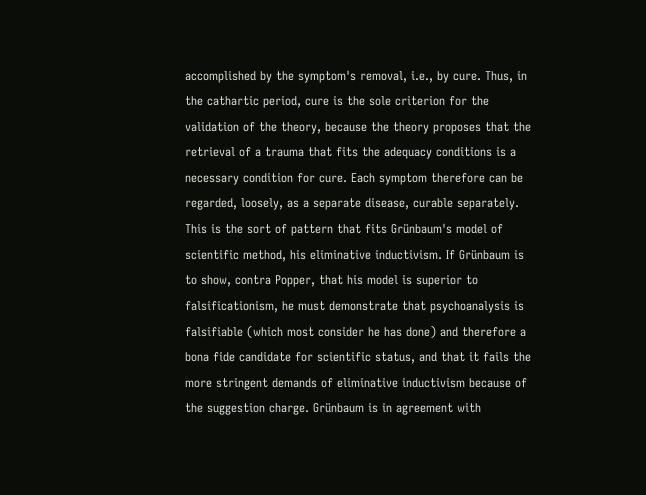accomplished by the symptom's removal, i.e., by cure. Thus, in the cathartic period, cure is the sole criterion for the validation of the theory, because the theory proposes that the retrieval of a trauma that fits the adequacy conditions is a necessary condition for cure. Each symptom therefore can be regarded, loosely, as a separate disease, curable separately. This is the sort of pattern that fits Grünbaum's model of scientific method, his eliminative inductivism. If Grünbaum is to show, contra Popper, that his model is superior to falsificationism, he must demonstrate that psychoanalysis is falsifiable (which most consider he has done) and therefore a bona fide candidate for scientific status, and that it fails the more stringent demands of eliminative inductivism because of the suggestion charge. Grünbaum is in agreement with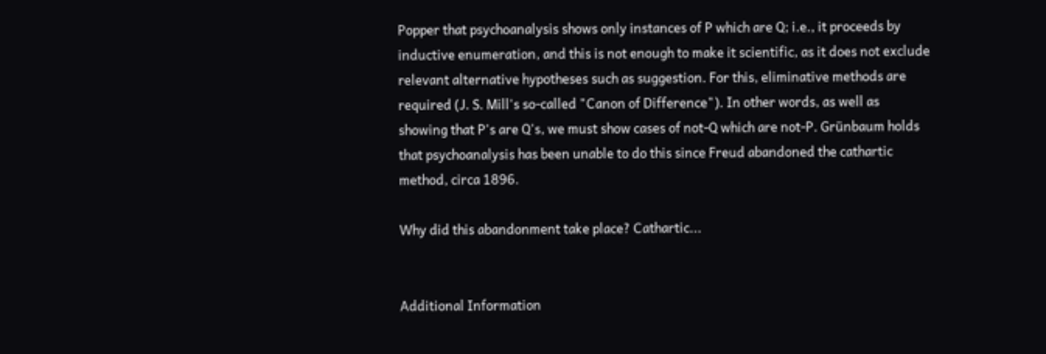Popper that psychoanalysis shows only instances of P which are Q; i.e., it proceeds by inductive enumeration, and this is not enough to make it scientific, as it does not exclude relevant alternative hypotheses such as suggestion. For this, eliminative methods are required (J. S. Mill's so-called "Canon of Difference"). In other words, as well as showing that P's are Q's, we must show cases of not-Q which are not-P. Grünbaum holds that psychoanalysis has been unable to do this since Freud abandoned the cathartic method, circa 1896.

Why did this abandonment take place? Cathartic...


Additional Information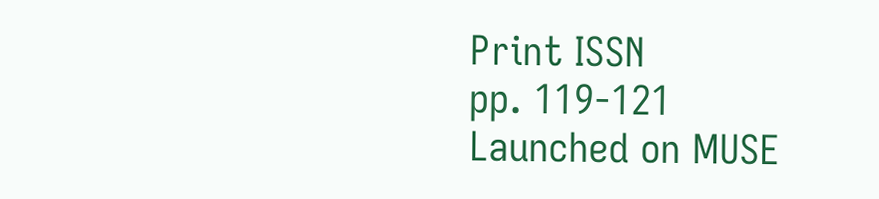Print ISSN
pp. 119-121
Launched on MUSE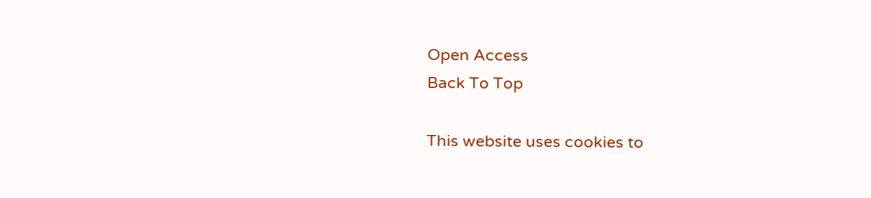Open Access
Back To Top

This website uses cookies to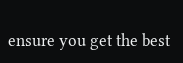ensure you get the best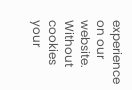experience on our website. Without cookies your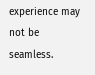experience may not be seamless.